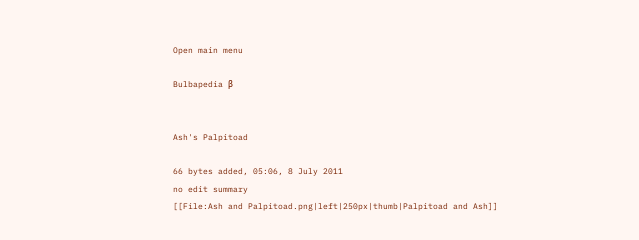Open main menu

Bulbapedia β


Ash's Palpitoad

66 bytes added, 05:06, 8 July 2011
no edit summary
[[File:Ash and Palpitoad.png|left|250px|thumb|Palpitoad and Ash]]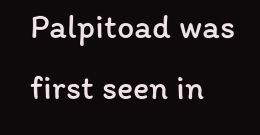Palpitoad was first seen in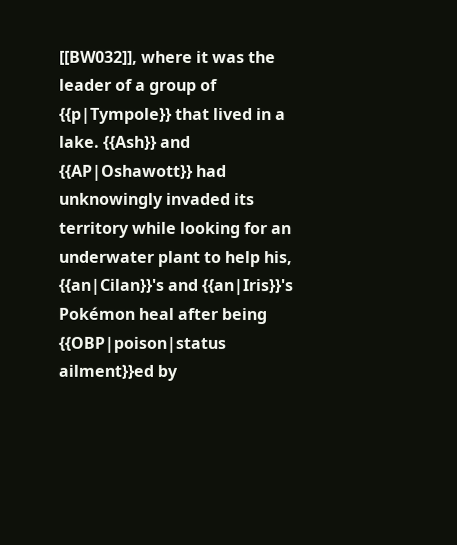[[BW032]], where it was the leader of a group of {{p|Tympole}} that lived in a lake. {{Ash}} and {{AP|Oshawott}} had unknowingly invaded its territory while looking for an underwater plant to help his, {{an|Cilan}}'s and {{an|Iris}}'s Pokémon heal after being {{OBP|poison|status ailment}}ed by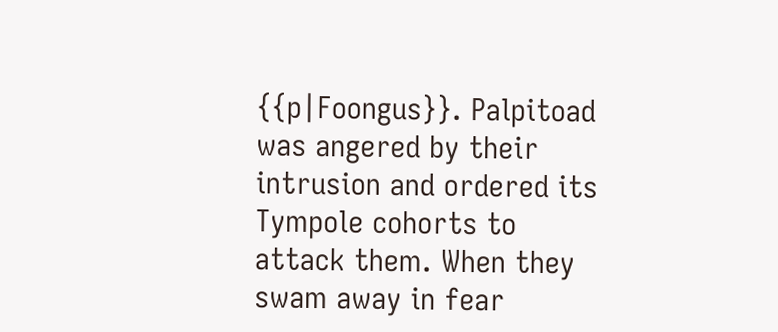{{p|Foongus}}. Palpitoad was angered by their intrusion and ordered its Tympole cohorts to attack them. When they swam away in fear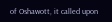of Oshawott, it called upon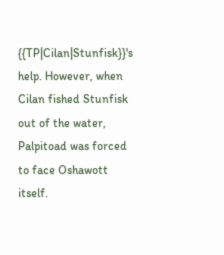{{TP|Cilan|Stunfisk}}'s help. However, when Cilan fished Stunfisk out of the water, Palpitoad was forced to face Oshawott itself.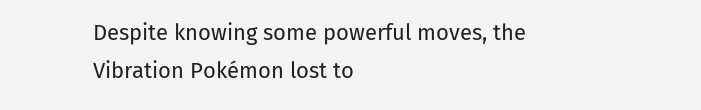Despite knowing some powerful moves, the Vibration Pokémon lost to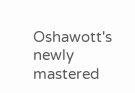Oshawott's newly mastered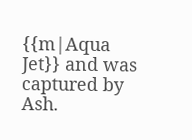{{m|Aqua Jet}} and was captured by Ash.